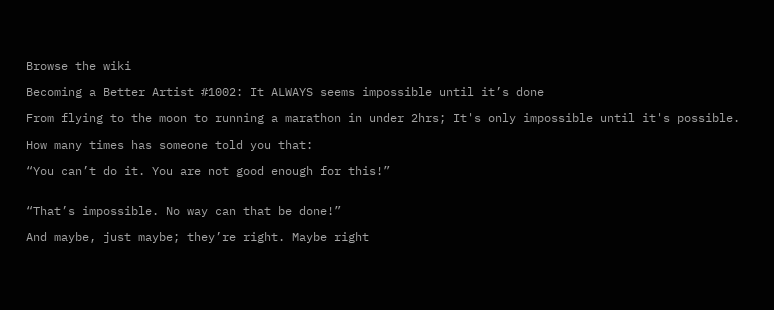Browse the wiki

Becoming a Better Artist #1002: It ALWAYS seems impossible until it’s done

From flying to the moon to running a marathon in under 2hrs; It's only impossible until it's possible.

How many times has someone told you that:

“You can’t do it. You are not good enough for this!”


“That’s impossible. No way can that be done!”

And maybe, just maybe; they’re right. Maybe right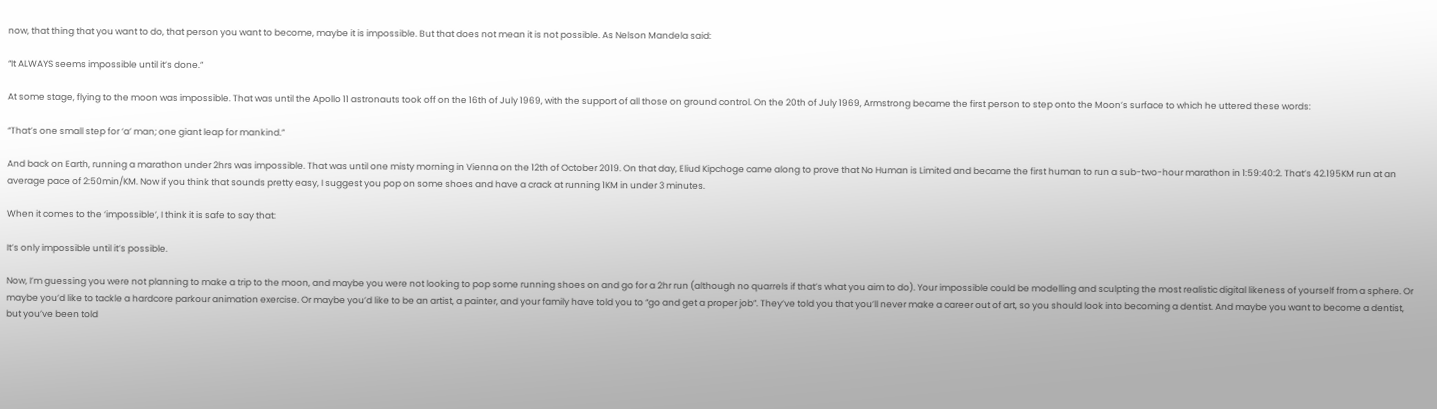now, that thing that you want to do, that person you want to become, maybe it is impossible. But that does not mean it is not possible. As Nelson Mandela said:

“It ALWAYS seems impossible until it’s done.”

At some stage, flying to the moon was impossible. That was until the Apollo 11 astronauts took off on the 16th of July 1969, with the support of all those on ground control. On the 20th of July 1969, Armstrong became the first person to step onto the Moon’s surface to which he uttered these words:

“That’s one small step for ‘a’ man; one giant leap for mankind.”

And back on Earth, running a marathon under 2hrs was impossible. That was until one misty morning in Vienna on the 12th of October 2019. On that day, Eliud Kipchoge came along to prove that No Human is Limited and became the first human to run a sub-two-hour marathon in 1:59:40:2. That’s 42.195KM run at an average pace of 2:50min/KM. Now if you think that sounds pretty easy, I suggest you pop on some shoes and have a crack at running 1KM in under 3 minutes.

When it comes to the ‘impossible’, I think it is safe to say that:

It’s only impossible until it’s possible.

Now, I’m guessing you were not planning to make a trip to the moon, and maybe you were not looking to pop some running shoes on and go for a 2hr run (although no quarrels if that’s what you aim to do). Your impossible could be modelling and sculpting the most realistic digital likeness of yourself from a sphere. Or maybe you’d like to tackle a hardcore parkour animation exercise. Or maybe you’d like to be an artist, a painter, and your family have told you to “go and get a proper job”. They’ve told you that you’ll never make a career out of art, so you should look into becoming a dentist. And maybe you want to become a dentist, but you’ve been told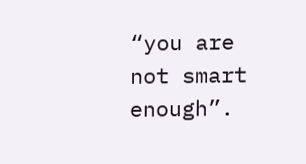“you are not smart enough”.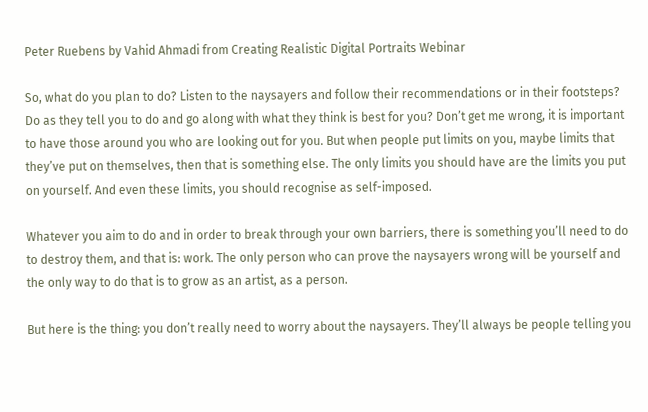Peter Ruebens by Vahid Ahmadi from Creating Realistic Digital Portraits Webinar

So, what do you plan to do? Listen to the naysayers and follow their recommendations or in their footsteps? Do as they tell you to do and go along with what they think is best for you? Don’t get me wrong, it is important to have those around you who are looking out for you. But when people put limits on you, maybe limits that they’ve put on themselves, then that is something else. The only limits you should have are the limits you put on yourself. And even these limits, you should recognise as self-imposed.

Whatever you aim to do and in order to break through your own barriers, there is something you’ll need to do to destroy them, and that is: work. The only person who can prove the naysayers wrong will be yourself and the only way to do that is to grow as an artist, as a person.

But here is the thing: you don’t really need to worry about the naysayers. They’ll always be people telling you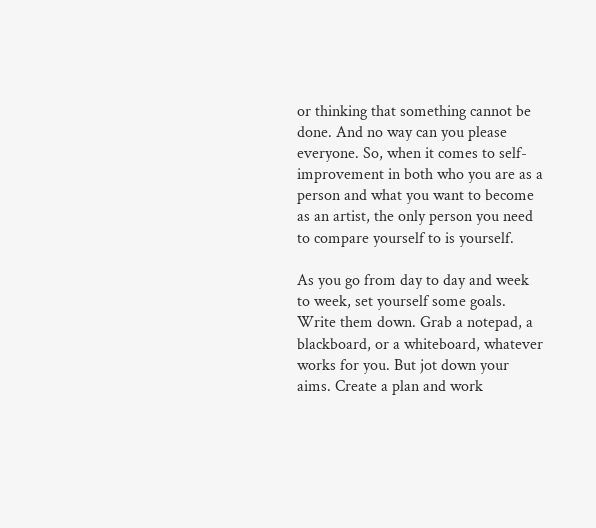or thinking that something cannot be done. And no way can you please everyone. So, when it comes to self-improvement in both who you are as a person and what you want to become as an artist, the only person you need to compare yourself to is yourself.

As you go from day to day and week to week, set yourself some goals. Write them down. Grab a notepad, a blackboard, or a whiteboard, whatever works for you. But jot down your aims. Create a plan and work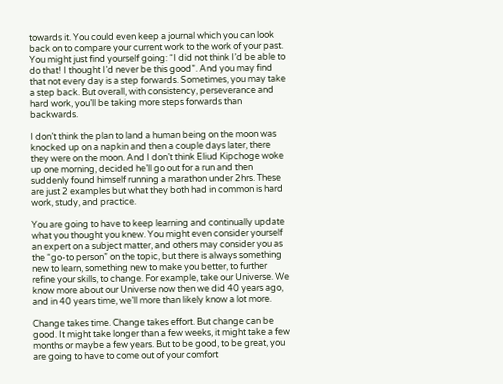towards it. You could even keep a journal which you can look back on to compare your current work to the work of your past. You might just find yourself going: “I did not think I’d be able to do that! I thought I’d never be this good”. And you may find that not every day is a step forwards. Sometimes, you may take a step back. But overall, with consistency, perseverance and hard work, you’ll be taking more steps forwards than backwards.

I don’t think the plan to land a human being on the moon was knocked up on a napkin and then a couple days later, there they were on the moon. And I don’t think Eliud Kipchoge woke up one morning, decided he’ll go out for a run and then suddenly found himself running a marathon under 2hrs. These are just 2 examples but what they both had in common is hard work, study, and practice.

You are going to have to keep learning and continually update what you thought you knew. You might even consider yourself an expert on a subject matter, and others may consider you as the “go-to person” on the topic, but there is always something new to learn, something new to make you better, to further refine your skills, to change. For example, take our Universe. We know more about our Universe now then we did 40 years ago, and in 40 years time, we’ll more than likely know a lot more.

Change takes time. Change takes effort. But change can be good. It might take longer than a few weeks, it might take a few months or maybe a few years. But to be good, to be great, you are going to have to come out of your comfort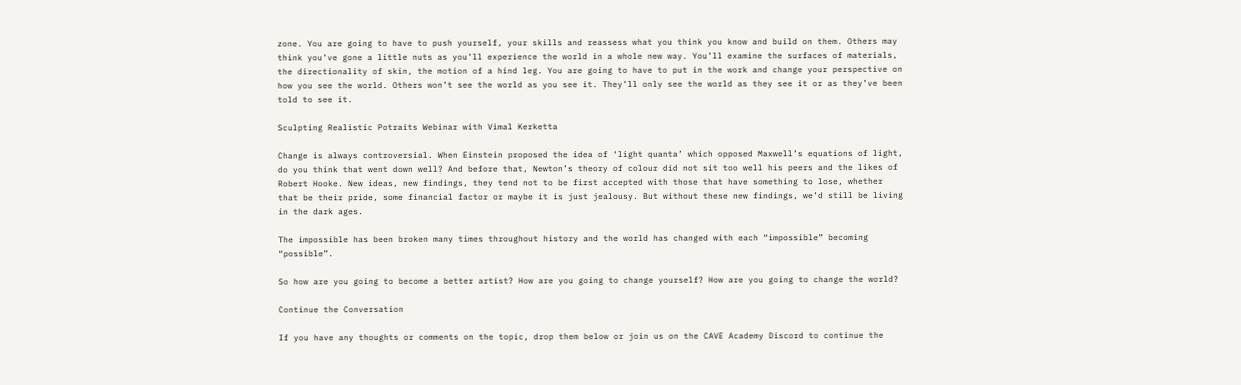zone. You are going to have to push yourself, your skills and reassess what you think you know and build on them. Others may think you’ve gone a little nuts as you’ll experience the world in a whole new way. You’ll examine the surfaces of materials, the directionality of skin, the motion of a hind leg. You are going to have to put in the work and change your perspective on how you see the world. Others won’t see the world as you see it. They’ll only see the world as they see it or as they’ve been told to see it.

Sculpting Realistic Potraits Webinar with Vimal Kerketta

Change is always controversial. When Einstein proposed the idea of ‘light quanta’ which opposed Maxwell’s equations of light, do you think that went down well? And before that, Newton’s theory of colour did not sit too well his peers and the likes of Robert Hooke. New ideas, new findings, they tend not to be first accepted with those that have something to lose, whether that be their pride, some financial factor or maybe it is just jealousy. But without these new findings, we’d still be living in the dark ages.

The impossible has been broken many times throughout history and the world has changed with each “impossible” becoming “possible”.

So how are you going to become a better artist? How are you going to change yourself? How are you going to change the world?

Continue the Conversation

If you have any thoughts or comments on the topic, drop them below or join us on the CAVE Academy Discord to continue the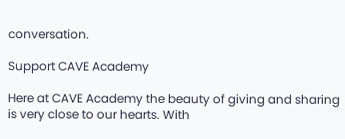conversation.

Support CAVE Academy

Here at CAVE Academy the beauty of giving and sharing is very close to our hearts. With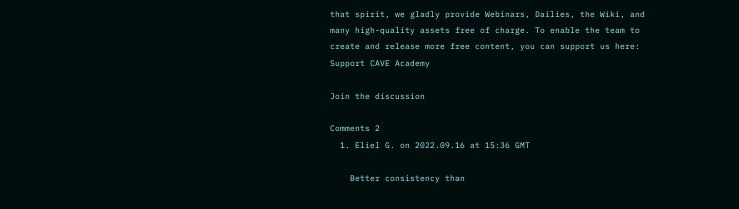that spirit, we gladly provide Webinars, Dailies, the Wiki, and many high-quality assets free of charge. To enable the team to create and release more free content, you can support us here: Support CAVE Academy

Join the discussion

Comments 2
  1. Eliel G. on 2022.09.16 at 15:36 GMT

    Better consistency than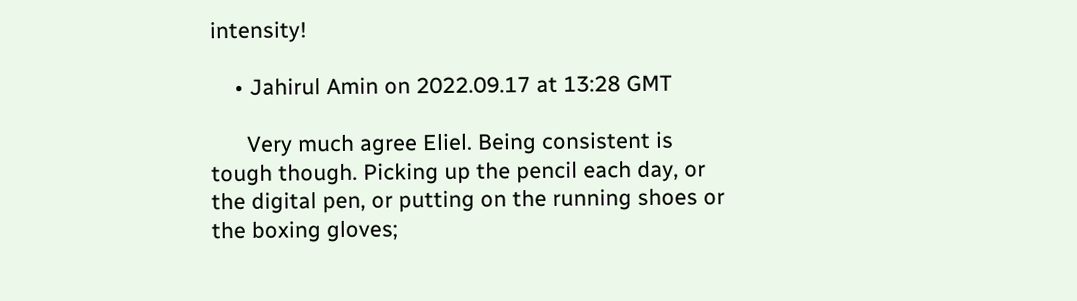intensity!

    • Jahirul Amin on 2022.09.17 at 13:28 GMT

      Very much agree Eliel. Being consistent is tough though. Picking up the pencil each day, or the digital pen, or putting on the running shoes or the boxing gloves;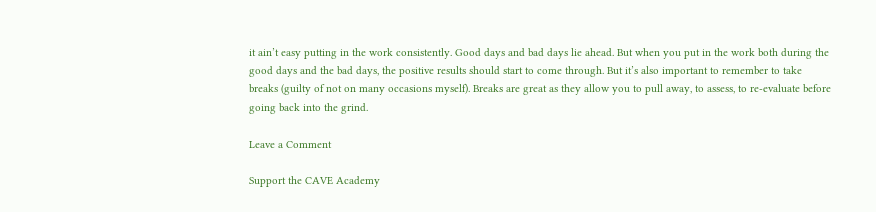it ain’t easy putting in the work consistently. Good days and bad days lie ahead. But when you put in the work both during the good days and the bad days, the positive results should start to come through. But it’s also important to remember to take breaks (guilty of not on many occasions myself). Breaks are great as they allow you to pull away, to assess, to re-evaluate before going back into the grind.

Leave a Comment

Support the CAVE Academy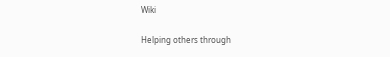Wiki

Helping others through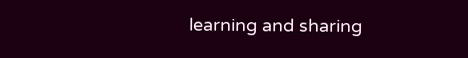learning and sharing